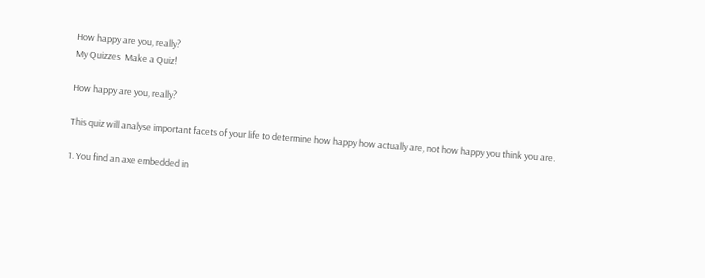How happy are you, really?
My Quizzes  Make a Quiz!

How happy are you, really?

This quiz will analyse important facets of your life to determine how happy how actually are, not how happy you think you are.

1. You find an axe embedded in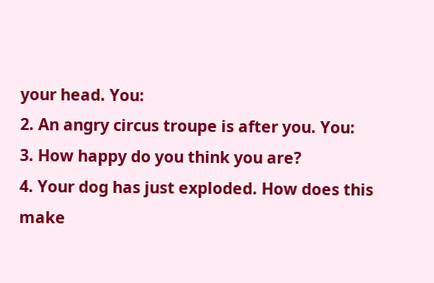your head. You:
2. An angry circus troupe is after you. You:
3. How happy do you think you are?
4. Your dog has just exploded. How does this make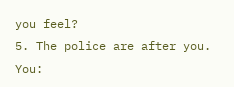you feel?
5. The police are after you. You: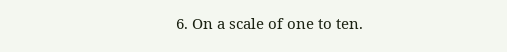6. On a scale of one to ten.